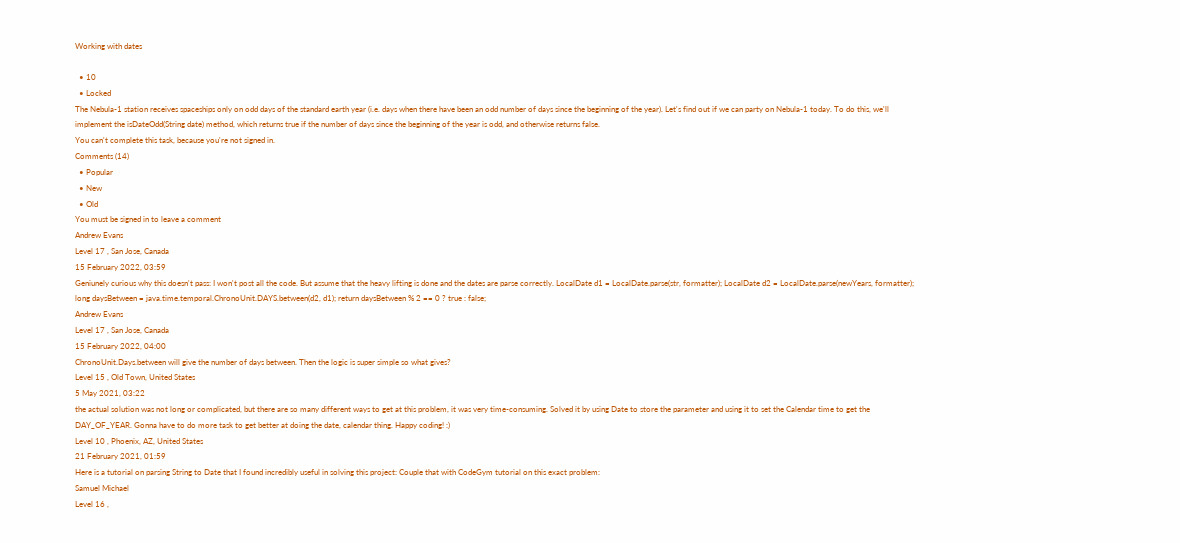Working with dates

  • 10
  • Locked
The Nebula-1 station receives spaceships only on odd days of the standard earth year (i.e. days when there have been an odd number of days since the beginning of the year). Let's find out if we can party on Nebula-1 today. To do this, we'll implement the isDateOdd(String date) method, which returns true if the number of days since the beginning of the year is odd, and otherwise returns false.
You can't complete this task, because you're not signed in.
Comments (14)
  • Popular
  • New
  • Old
You must be signed in to leave a comment
Andrew Evans
Level 17 , San Jose, Canada
15 February 2022, 03:59
Geniunely curious why this doesn't pass: I won't post all the code. But assume that the heavy lifting is done and the dates are parse correctly. LocalDate d1 = LocalDate.parse(str, formatter); LocalDate d2 = LocalDate.parse(newYears, formatter); long daysBetween = java.time.temporal.ChronoUnit.DAYS.between(d2, d1); return daysBetween % 2 == 0 ? true : false;
Andrew Evans
Level 17 , San Jose, Canada
15 February 2022, 04:00
ChronoUnit.Days.between will give the number of days between. Then the logic is super simple so what gives?
Level 15 , Old Town, United States
5 May 2021, 03:22
the actual solution was not long or complicated, but there are so many different ways to get at this problem, it was very time-consuming. Solved it by using Date to store the parameter and using it to set the Calendar time to get the DAY_OF_YEAR. Gonna have to do more task to get better at doing the date, calendar thing. Happy coding! :)
Level 10 , Phoenix, AZ, United States
21 February 2021, 01:59
Here is a tutorial on parsing String to Date that I found incredibly useful in solving this project: Couple that with CodeGym tutorial on this exact problem:
Samuel Michael
Level 16 ,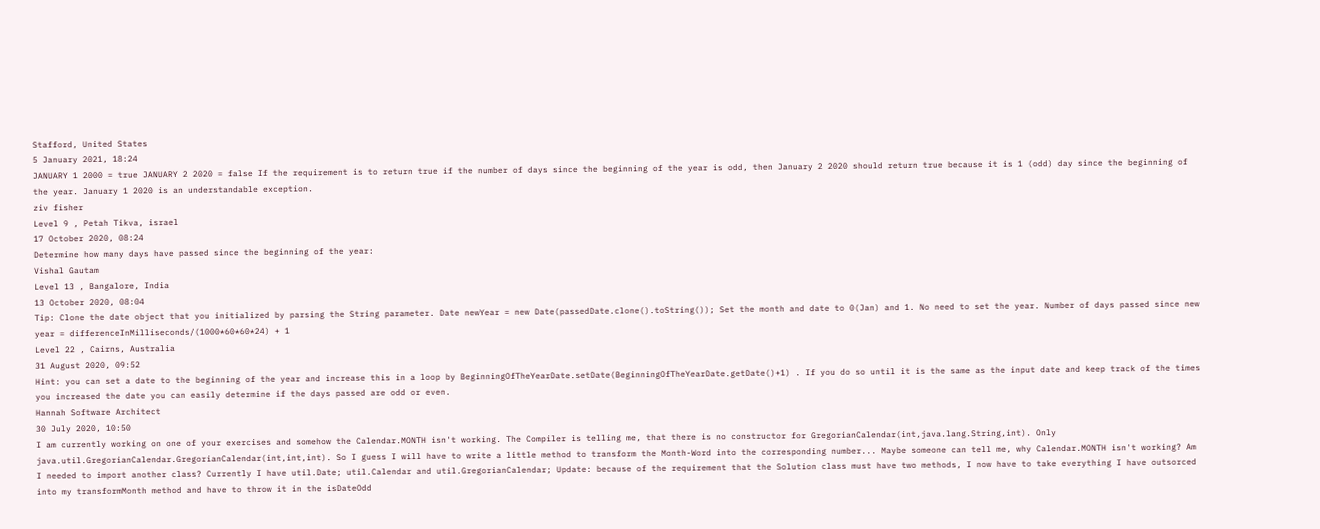Stafford, United States
5 January 2021, 18:24
JANUARY 1 2000 = true JANUARY 2 2020 = false If the requirement is to return true if the number of days since the beginning of the year is odd, then January 2 2020 should return true because it is 1 (odd) day since the beginning of the year. January 1 2020 is an understandable exception.
ziv fisher
Level 9 , Petah Tikva, israel
17 October 2020, 08:24
Determine how many days have passed since the beginning of the year:
Vishal Gautam
Level 13 , Bangalore, India
13 October 2020, 08:04
Tip: Clone the date object that you initialized by parsing the String parameter. Date newYear = new Date(passedDate.clone().toString()); Set the month and date to 0(Jan) and 1. No need to set the year. Number of days passed since new year = differenceInMilliseconds/(1000*60*60*24) + 1
Level 22 , Cairns, Australia
31 August 2020, 09:52
Hint: you can set a date to the beginning of the year and increase this in a loop by BeginningOfTheYearDate.setDate(BeginningOfTheYearDate.getDate()+1) . If you do so until it is the same as the input date and keep track of the times you increased the date you can easily determine if the days passed are odd or even.
Hannah Software Architect
30 July 2020, 10:50
I am currently working on one of your exercises and somehow the Calendar.MONTH isn't working. The Compiler is telling me, that there is no constructor for GregorianCalendar(int,java.lang.String,int). Only java.util.GregorianCalendar.GregorianCalendar(int,int,int). So I guess I will have to write a little method to transform the Month-Word into the corresponding number... Maybe someone can tell me, why Calendar.MONTH isn't working? Am I needed to import another class? Currently I have util.Date; util.Calendar and util.GregorianCalendar; Update: because of the requirement that the Solution class must have two methods, I now have to take everything I have outsorced into my transformMonth method and have to throw it in the isDateOdd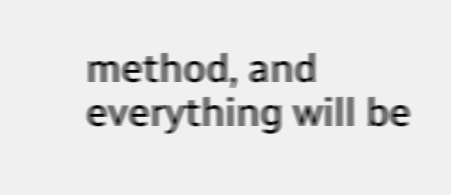method, and everything will be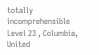totally incomprehensible
Level 23 , Columbia, United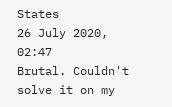States
26 July 2020, 02:47
Brutal. Couldn't solve it on my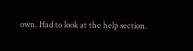own. Had to look at the help section.